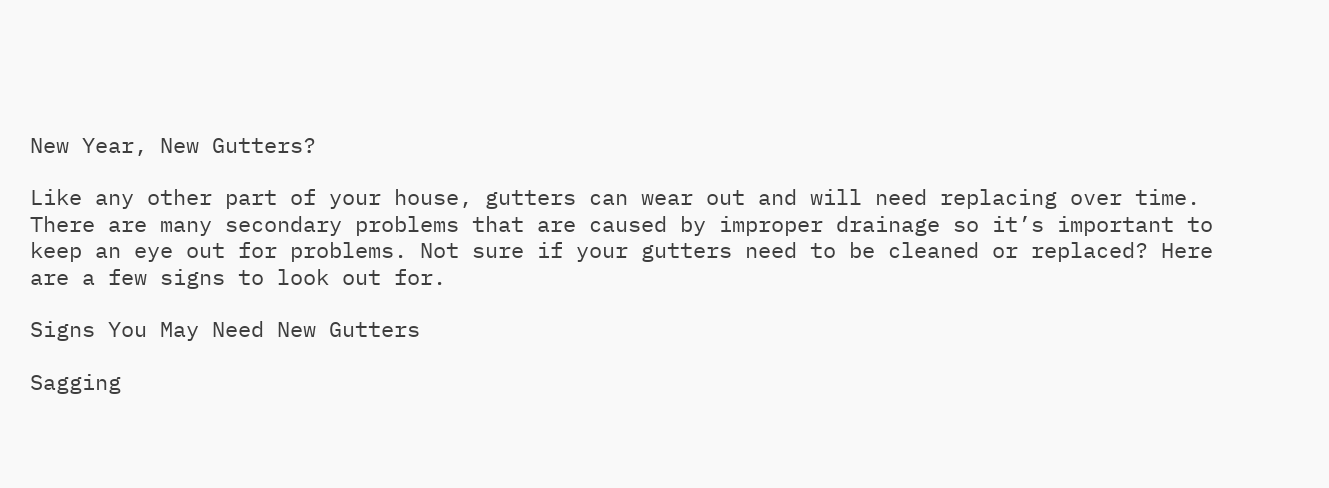New Year, New Gutters?

Like any other part of your house, gutters can wear out and will need replacing over time. There are many secondary problems that are caused by improper drainage so it’s important to keep an eye out for problems. Not sure if your gutters need to be cleaned or replaced? Here are a few signs to look out for.

Signs You May Need New Gutters

Sagging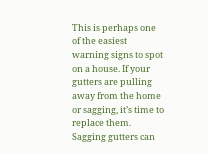This is perhaps one of the easiest warning signs to spot on a house. If your gutters are pulling away from the home or sagging, it’s time to replace them. Sagging gutters can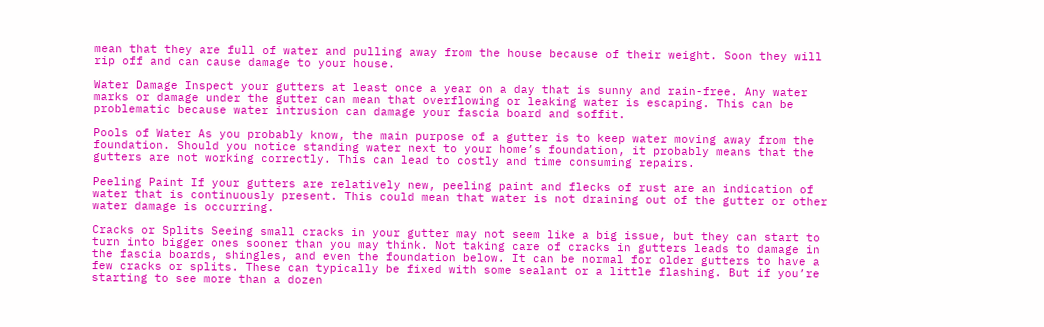mean that they are full of water and pulling away from the house because of their weight. Soon they will rip off and can cause damage to your house.

Water Damage Inspect your gutters at least once a year on a day that is sunny and rain-free. Any water marks or damage under the gutter can mean that overflowing or leaking water is escaping. This can be problematic because water intrusion can damage your fascia board and soffit.

Pools of Water As you probably know, the main purpose of a gutter is to keep water moving away from the foundation. Should you notice standing water next to your home’s foundation, it probably means that the gutters are not working correctly. This can lead to costly and time consuming repairs.

Peeling Paint If your gutters are relatively new, peeling paint and flecks of rust are an indication of water that is continuously present. This could mean that water is not draining out of the gutter or other water damage is occurring.

Cracks or Splits Seeing small cracks in your gutter may not seem like a big issue, but they can start to turn into bigger ones sooner than you may think. Not taking care of cracks in gutters leads to damage in the fascia boards, shingles, and even the foundation below. It can be normal for older gutters to have a few cracks or splits. These can typically be fixed with some sealant or a little flashing. But if you’re starting to see more than a dozen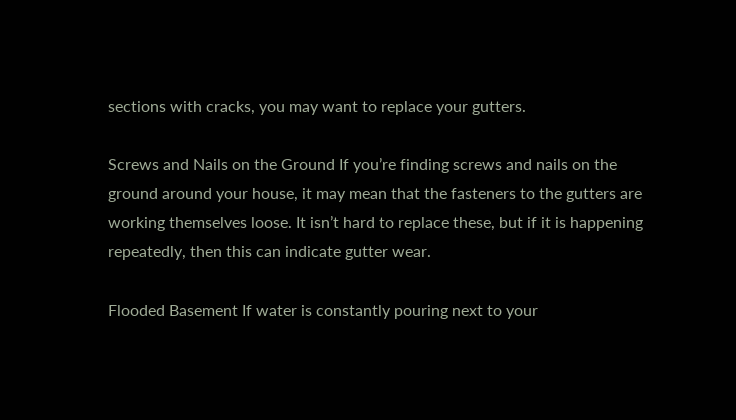sections with cracks, you may want to replace your gutters.

Screws and Nails on the Ground If you’re finding screws and nails on the ground around your house, it may mean that the fasteners to the gutters are working themselves loose. It isn’t hard to replace these, but if it is happening repeatedly, then this can indicate gutter wear.

Flooded Basement If water is constantly pouring next to your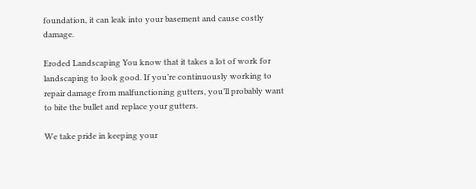foundation, it can leak into your basement and cause costly damage.

Eroded Landscaping You know that it takes a lot of work for landscaping to look good. If you’re continuously working to repair damage from malfunctioning gutters, you’ll probably want to bite the bullet and replace your gutters.

We take pride in keeping your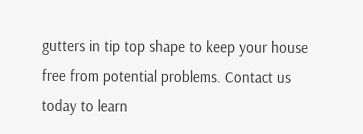gutters in tip top shape to keep your house free from potential problems. Contact us today to learn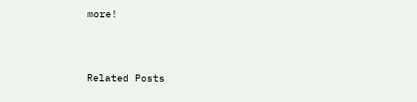more!



Related Posts